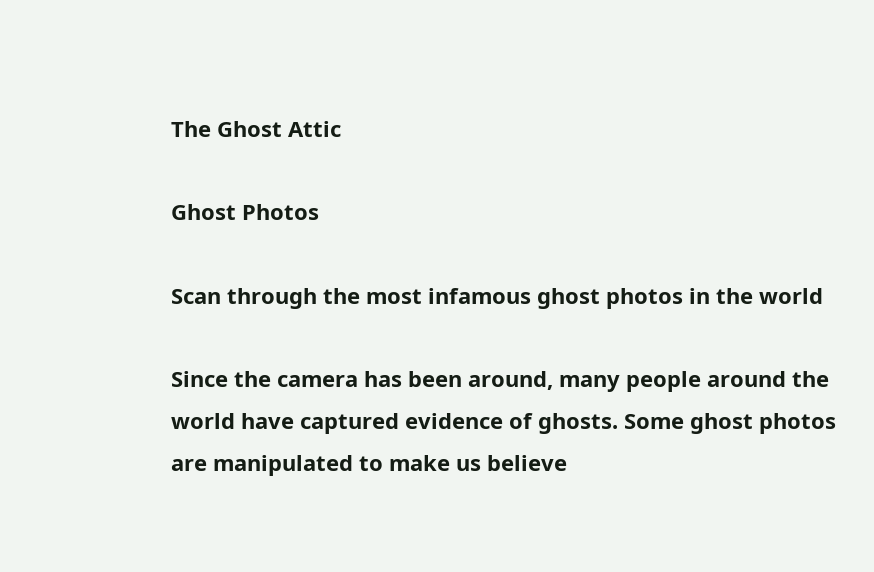The Ghost Attic

Ghost Photos

Scan through the most infamous ghost photos in the world

Since the camera has been around, many people around the world have captured evidence of ghosts. Some ghost photos are manipulated to make us believe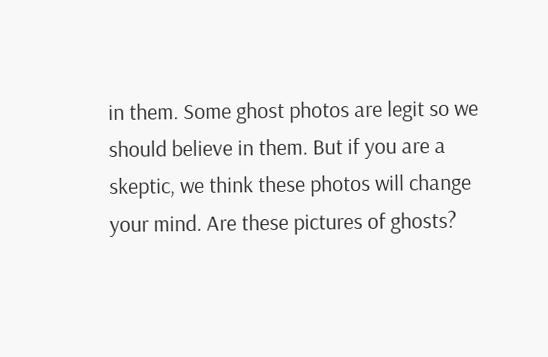in them. Some ghost photos are legit so we should believe in them. But if you are a skeptic, we think these photos will change your mind. Are these pictures of ghosts?